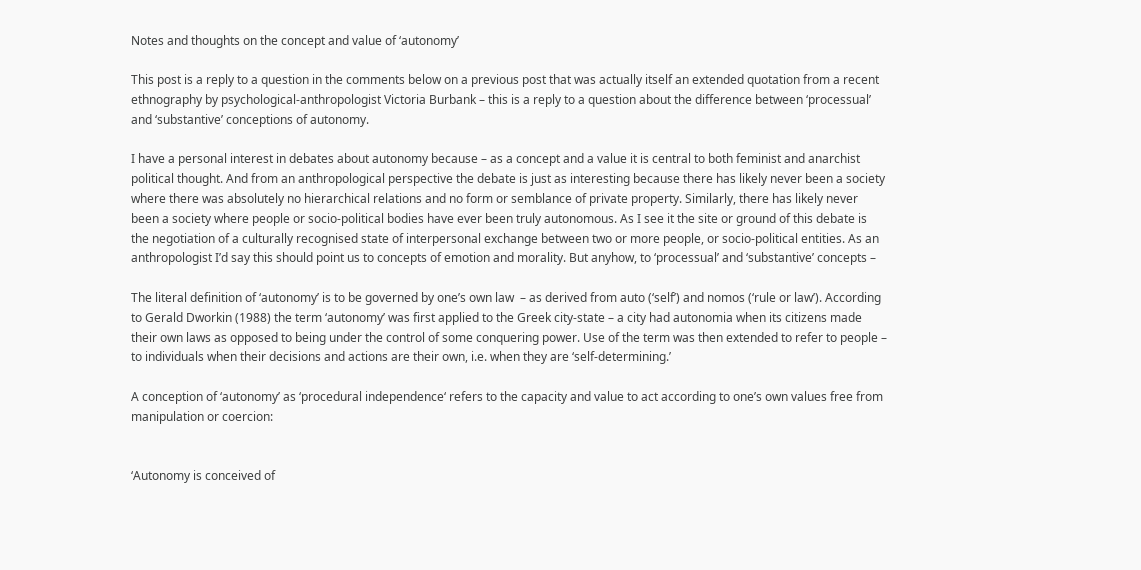Notes and thoughts on the concept and value of ‘autonomy’

This post is a reply to a question in the comments below on a previous post that was actually itself an extended quotation from a recent ethnography by psychological-anthropologist Victoria Burbank – this is a reply to a question about the difference between ‘processual’ and ‘substantive’ conceptions of autonomy.

I have a personal interest in debates about autonomy because – as a concept and a value it is central to both feminist and anarchist political thought. And from an anthropological perspective the debate is just as interesting because there has likely never been a society where there was absolutely no hierarchical relations and no form or semblance of private property. Similarly, there has likely never been a society where people or socio-political bodies have ever been truly autonomous. As I see it the site or ground of this debate is the negotiation of a culturally recognised state of interpersonal exchange between two or more people, or socio-political entities. As an anthropologist I’d say this should point us to concepts of emotion and morality. But anyhow, to ‘processual’ and ‘substantive’ concepts –

The literal definition of ‘autonomy’ is to be governed by one’s own law  – as derived from auto (‘self’) and nomos (‘rule or law’). According to Gerald Dworkin (1988) the term ‘autonomy’ was first applied to the Greek city-state – a city had autonomia when its citizens made their own laws as opposed to being under the control of some conquering power. Use of the term was then extended to refer to people – to individuals when their decisions and actions are their own, i.e. when they are ‘self-determining.’

A conception of ‘autonomy’ as ‘procedural independence‘ refers to the capacity and value to act according to one’s own values free from manipulation or coercion:


‘Autonomy is conceived of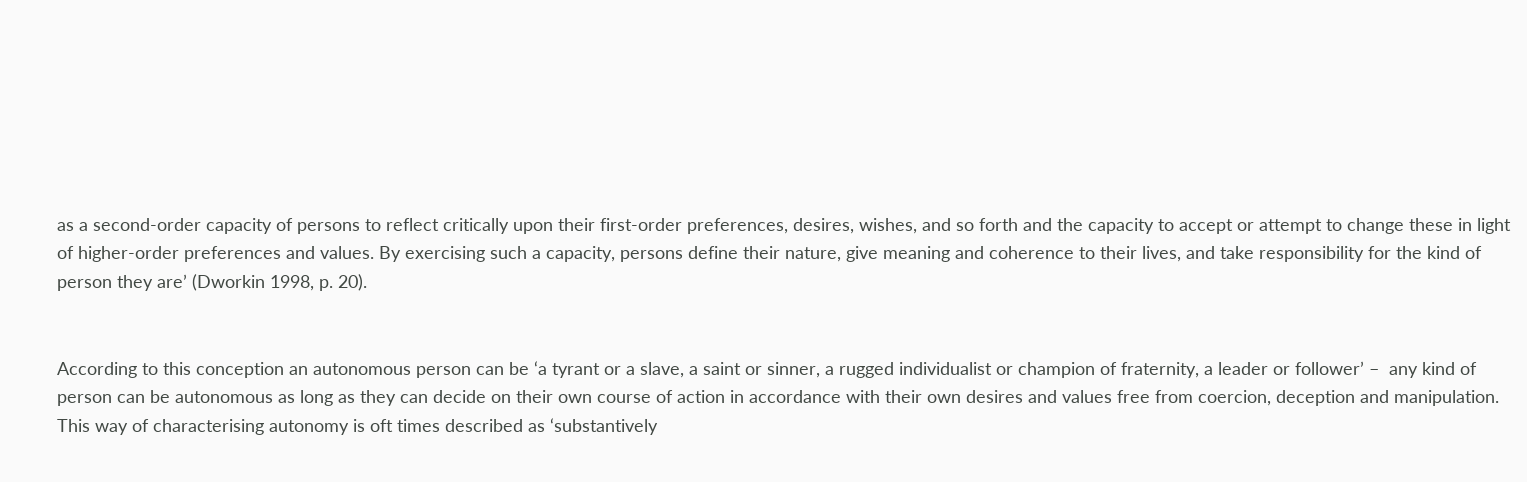as a second-order capacity of persons to reflect critically upon their first-order preferences, desires, wishes, and so forth and the capacity to accept or attempt to change these in light of higher-order preferences and values. By exercising such a capacity, persons define their nature, give meaning and coherence to their lives, and take responsibility for the kind of person they are’ (Dworkin 1998, p. 20).


According to this conception an autonomous person can be ‘a tyrant or a slave, a saint or sinner, a rugged individualist or champion of fraternity, a leader or follower’ –  any kind of person can be autonomous as long as they can decide on their own course of action in accordance with their own desires and values free from coercion, deception and manipulation. This way of characterising autonomy is oft times described as ‘substantively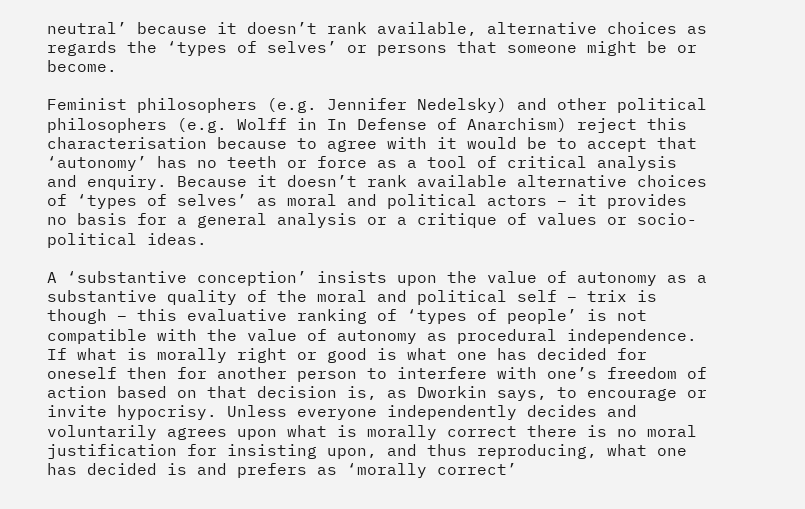neutral’ because it doesn’t rank available, alternative choices as regards the ‘types of selves’ or persons that someone might be or become.

Feminist philosophers (e.g. Jennifer Nedelsky) and other political philosophers (e.g. Wolff in In Defense of Anarchism) reject this characterisation because to agree with it would be to accept that ‘autonomy’ has no teeth or force as a tool of critical analysis and enquiry. Because it doesn’t rank available alternative choices of ‘types of selves’ as moral and political actors – it provides no basis for a general analysis or a critique of values or socio-political ideas.

A ‘substantive conception’ insists upon the value of autonomy as a substantive quality of the moral and political self – trix is though – this evaluative ranking of ‘types of people’ is not compatible with the value of autonomy as procedural independence. If what is morally right or good is what one has decided for oneself then for another person to interfere with one’s freedom of action based on that decision is, as Dworkin says, to encourage or invite hypocrisy. Unless everyone independently decides and voluntarily agrees upon what is morally correct there is no moral justification for insisting upon, and thus reproducing, what one has decided is and prefers as ‘morally correct’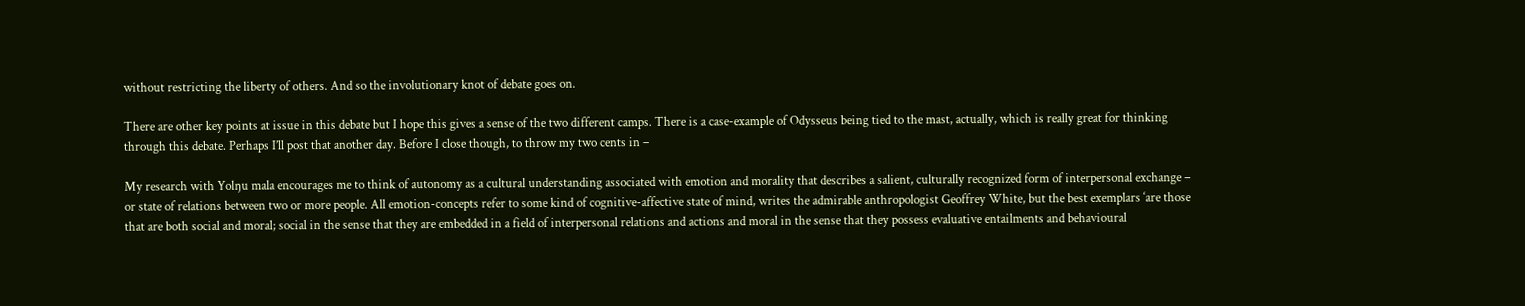without restricting the liberty of others. And so the involutionary knot of debate goes on.

There are other key points at issue in this debate but I hope this gives a sense of the two different camps. There is a case-example of Odysseus being tied to the mast, actually, which is really great for thinking through this debate. Perhaps I’ll post that another day. Before I close though, to throw my two cents in –

My research with Yolŋu mala encourages me to think of autonomy as a cultural understanding associated with emotion and morality that describes a salient, culturally recognized form of interpersonal exchange – or state of relations between two or more people. All emotion-concepts refer to some kind of cognitive-affective state of mind, writes the admirable anthropologist Geoffrey White, but the best exemplars ‘are those that are both social and moral; social in the sense that they are embedded in a field of interpersonal relations and actions and moral in the sense that they possess evaluative entailments and behavioural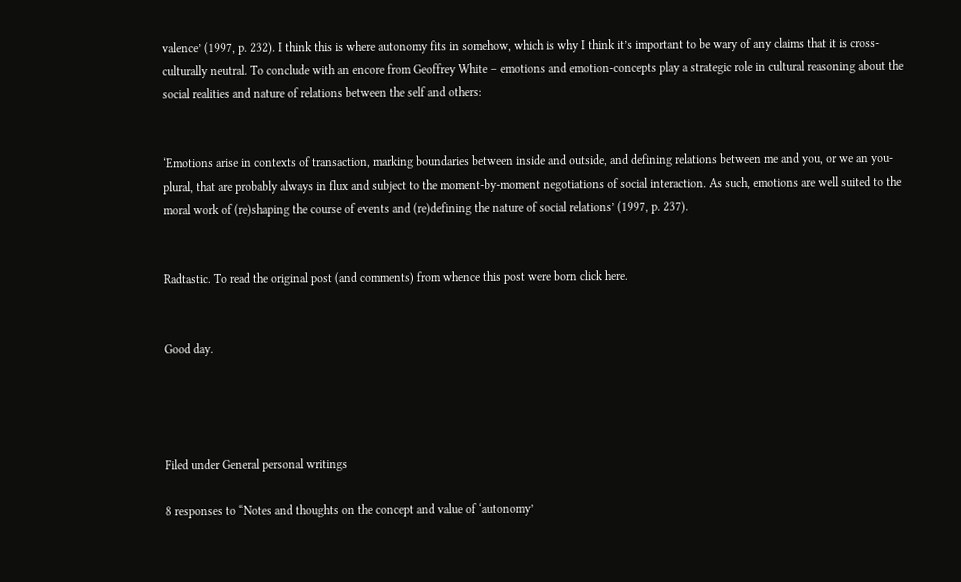valence’ (1997, p. 232). I think this is where autonomy fits in somehow, which is why I think it’s important to be wary of any claims that it is cross-culturally neutral. To conclude with an encore from Geoffrey White – emotions and emotion-concepts play a strategic role in cultural reasoning about the social realities and nature of relations between the self and others:


‘Emotions arise in contexts of transaction, marking boundaries between inside and outside, and defining relations between me and you, or we an you-plural, that are probably always in flux and subject to the moment-by-moment negotiations of social interaction. As such, emotions are well suited to the moral work of (re)shaping the course of events and (re)defining the nature of social relations’ (1997, p. 237).


Radtastic. To read the original post (and comments) from whence this post were born click here.


Good day.




Filed under General personal writings

8 responses to “Notes and thoughts on the concept and value of ‘autonomy’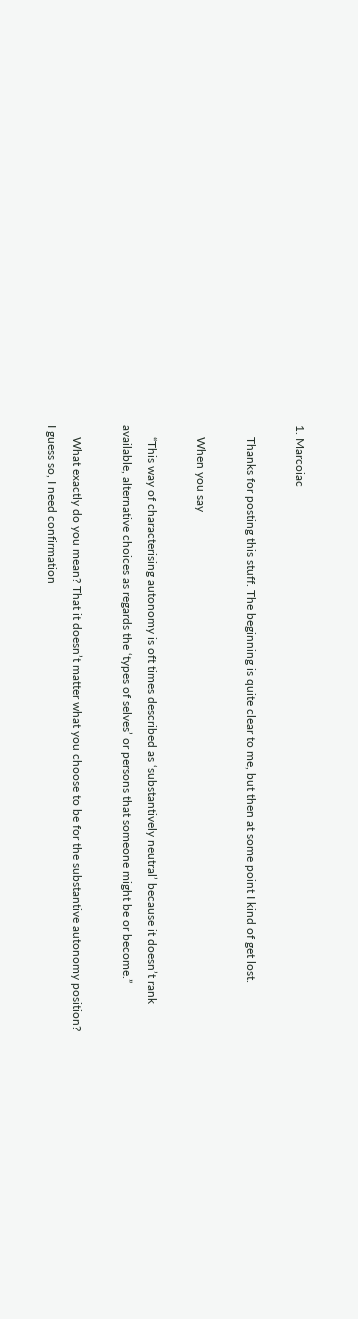1. Marcoiac

    Thanks for posting this stuff. The beginning is quite clear to me, but then at some point I kind of get lost.

    When you say

    “This way of characterising autonomy is oft times described as ‘substantively neutral’ because it doesn’t rank available, alternative choices as regards the ‘types of selves’ or persons that someone might be or become.”

    What exactly do you mean? That it doesn’t matter what you choose to be for the substantive autonomy position? I guess so, I need confirmation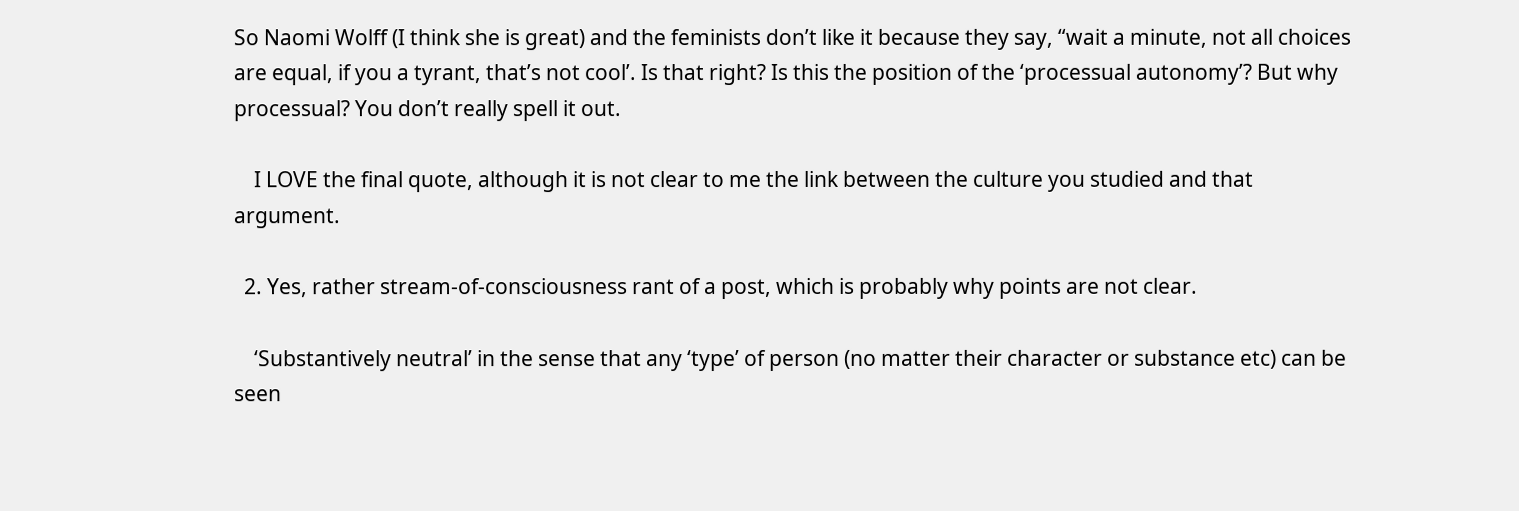So Naomi Wolff (I think she is great) and the feminists don’t like it because they say, “wait a minute, not all choices are equal, if you a tyrant, that’s not cool’. Is that right? Is this the position of the ‘processual autonomy’? But why processual? You don’t really spell it out.

    I LOVE the final quote, although it is not clear to me the link between the culture you studied and that argument.

  2. Yes, rather stream-of-consciousness rant of a post, which is probably why points are not clear.

    ‘Substantively neutral’ in the sense that any ‘type’ of person (no matter their character or substance etc) can be seen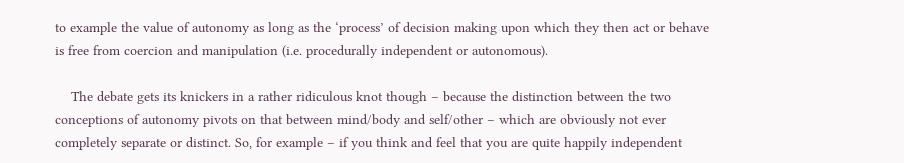to example the value of autonomy as long as the ‘process’ of decision making upon which they then act or behave is free from coercion and manipulation (i.e. procedurally independent or autonomous).

    The debate gets its knickers in a rather ridiculous knot though – because the distinction between the two conceptions of autonomy pivots on that between mind/body and self/other – which are obviously not ever completely separate or distinct. So, for example – if you think and feel that you are quite happily independent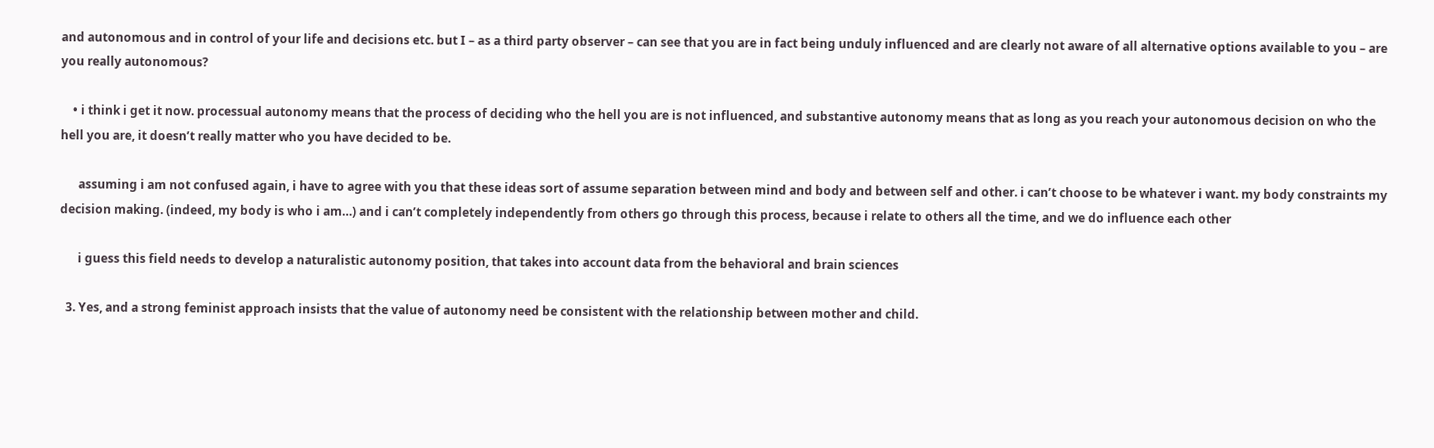and autonomous and in control of your life and decisions etc. but I – as a third party observer – can see that you are in fact being unduly influenced and are clearly not aware of all alternative options available to you – are you really autonomous?

    • i think i get it now. processual autonomy means that the process of deciding who the hell you are is not influenced, and substantive autonomy means that as long as you reach your autonomous decision on who the hell you are, it doesn’t really matter who you have decided to be.

      assuming i am not confused again, i have to agree with you that these ideas sort of assume separation between mind and body and between self and other. i can’t choose to be whatever i want. my body constraints my decision making. (indeed, my body is who i am…) and i can’t completely independently from others go through this process, because i relate to others all the time, and we do influence each other

      i guess this field needs to develop a naturalistic autonomy position, that takes into account data from the behavioral and brain sciences

  3. Yes, and a strong feminist approach insists that the value of autonomy need be consistent with the relationship between mother and child.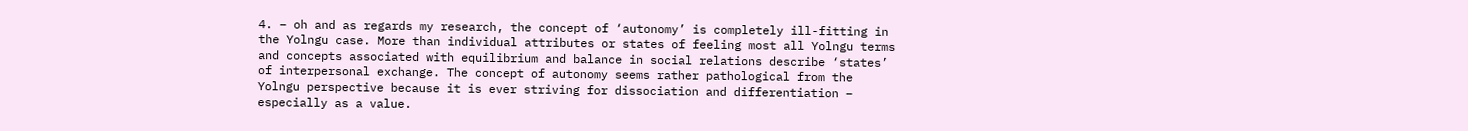4. – oh and as regards my research, the concept of ‘autonomy’ is completely ill-fitting in the Yolngu case. More than individual attributes or states of feeling most all Yolngu terms and concepts associated with equilibrium and balance in social relations describe ‘states’ of interpersonal exchange. The concept of autonomy seems rather pathological from the Yolngu perspective because it is ever striving for dissociation and differentiation – especially as a value.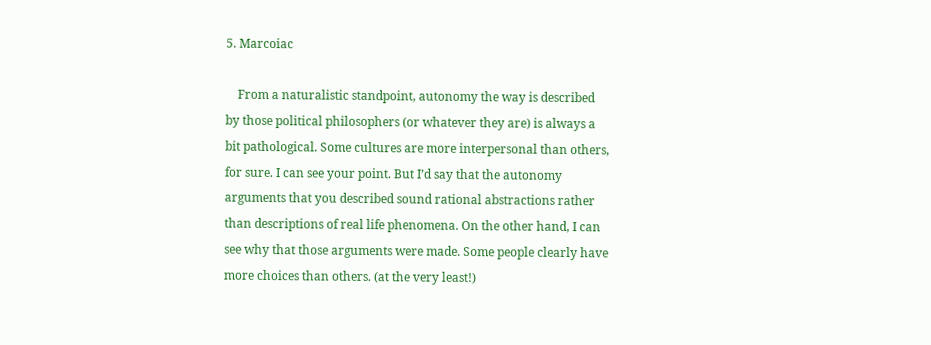5. Marcoiac

    From a naturalistic standpoint, autonomy the way is described by those political philosophers (or whatever they are) is always a bit pathological. Some cultures are more interpersonal than others, for sure. I can see your point. But I’d say that the autonomy arguments that you described sound rational abstractions rather than descriptions of real life phenomena. On the other hand, I can see why that those arguments were made. Some people clearly have more choices than others. (at the very least!)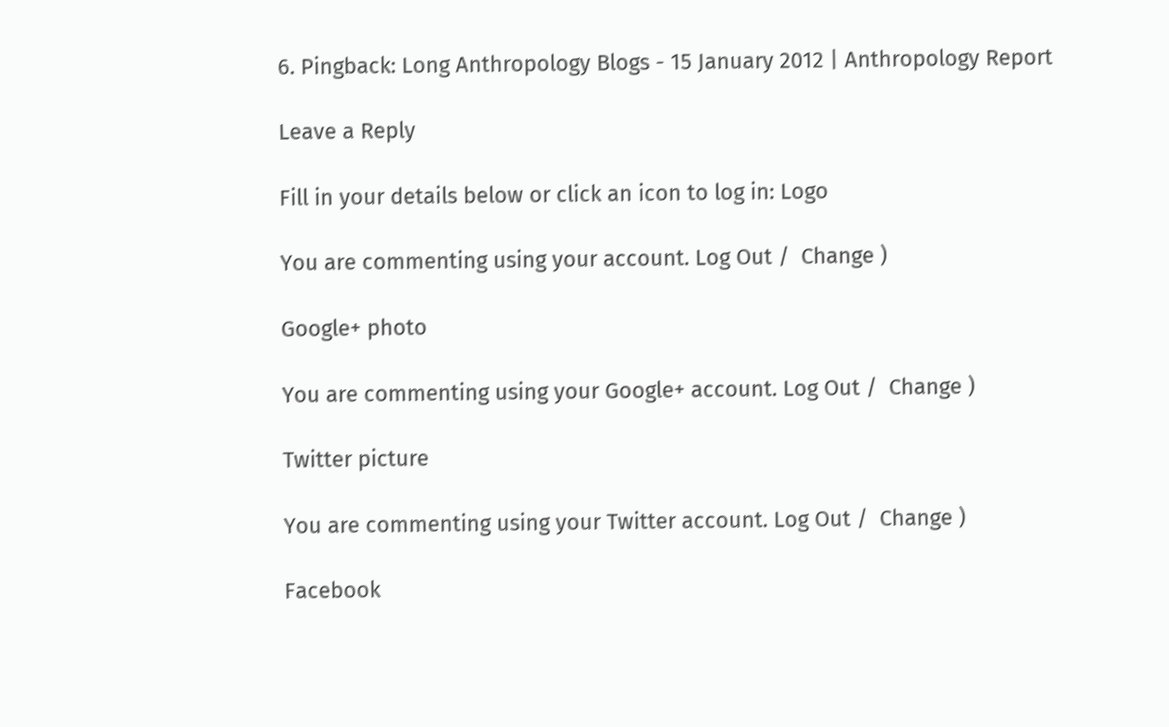6. Pingback: Long Anthropology Blogs - 15 January 2012 | Anthropology Report

Leave a Reply

Fill in your details below or click an icon to log in: Logo

You are commenting using your account. Log Out /  Change )

Google+ photo

You are commenting using your Google+ account. Log Out /  Change )

Twitter picture

You are commenting using your Twitter account. Log Out /  Change )

Facebook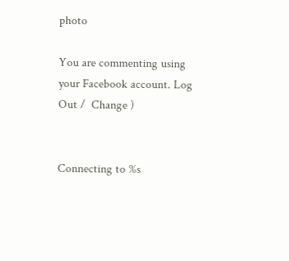photo

You are commenting using your Facebook account. Log Out /  Change )


Connecting to %s